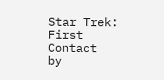Star Trek: First Contact
by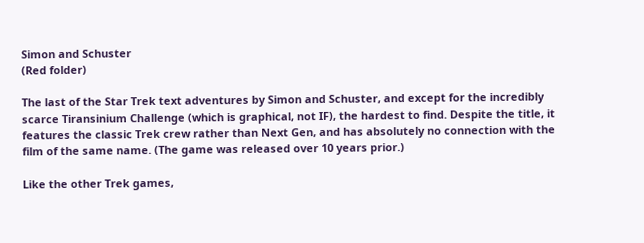Simon and Schuster
(Red folder)

The last of the Star Trek text adventures by Simon and Schuster, and except for the incredibly scarce Tiransinium Challenge (which is graphical, not IF), the hardest to find. Despite the title, it features the classic Trek crew rather than Next Gen, and has absolutely no connection with the film of the same name. (The game was released over 10 years prior.)

Like the other Trek games,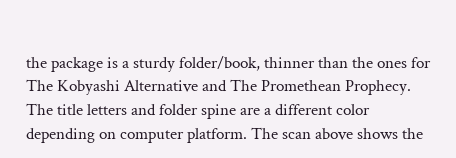the package is a sturdy folder/book, thinner than the ones for The Kobyashi Alternative and The Promethean Prophecy. The title letters and folder spine are a different color depending on computer platform. The scan above shows the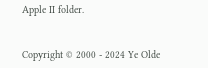Apple II folder.


Copyright © 2000 - 2024 Ye Olde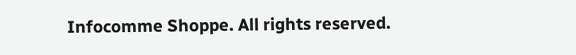Infocomme Shoppe. All rights reserved.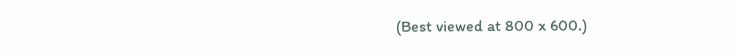(Best viewed at 800 x 600.)